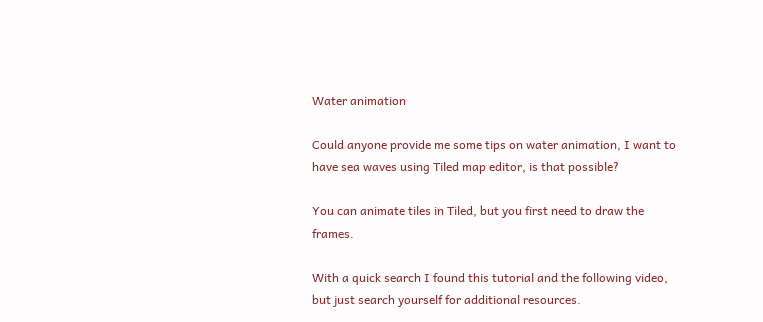Water animation

Could anyone provide me some tips on water animation, I want to have sea waves using Tiled map editor, is that possible?

You can animate tiles in Tiled, but you first need to draw the frames.

With a quick search I found this tutorial and the following video, but just search yourself for additional resources.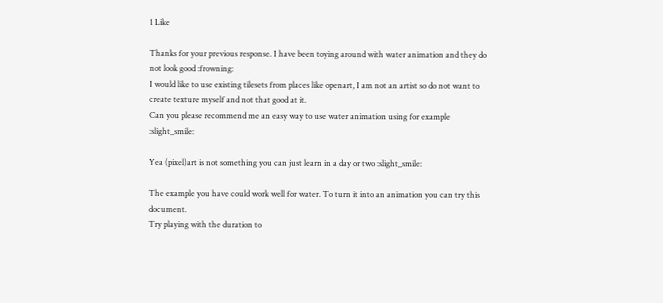1 Like

Thanks for your previous response. I have been toying around with water animation and they do not look good :frowning:
I would like to use existing tilesets from places like openart, I am not an artist so do not want to create texture myself and not that good at it.
Can you please recommend me an easy way to use water animation using for example :slight_smile:

Yea (pixel)art is not something you can just learn in a day or two :slight_smile:

The example you have could work well for water. To turn it into an animation you can try this document.
Try playing with the duration to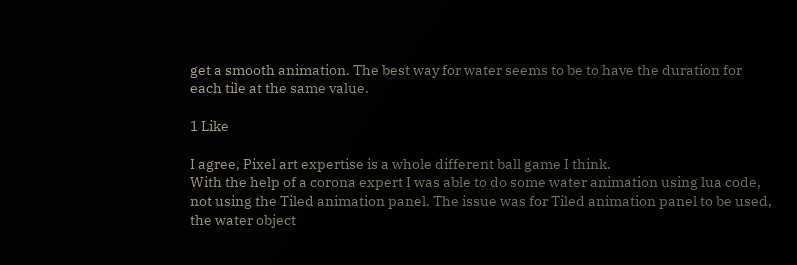get a smooth animation. The best way for water seems to be to have the duration for each tile at the same value.

1 Like

I agree, Pixel art expertise is a whole different ball game I think.
With the help of a corona expert I was able to do some water animation using lua code, not using the Tiled animation panel. The issue was for Tiled animation panel to be used, the water object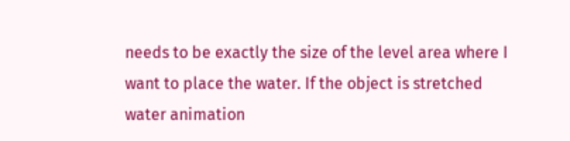needs to be exactly the size of the level area where I want to place the water. If the object is stretched water animation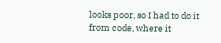looks poor, so I had to do it from code, where it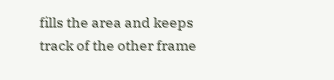fills the area and keeps track of the other frame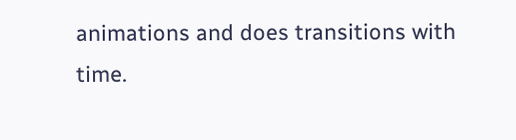animations and does transitions with time.